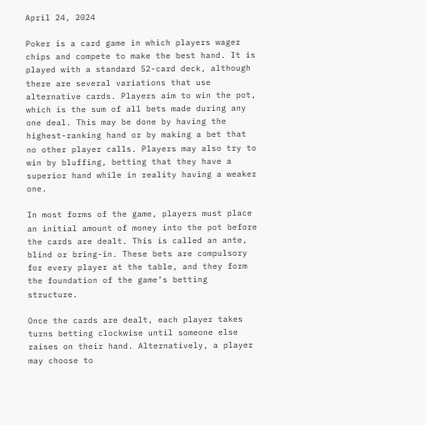April 24, 2024

Poker is a card game in which players wager chips and compete to make the best hand. It is played with a standard 52-card deck, although there are several variations that use alternative cards. Players aim to win the pot, which is the sum of all bets made during any one deal. This may be done by having the highest-ranking hand or by making a bet that no other player calls. Players may also try to win by bluffing, betting that they have a superior hand while in reality having a weaker one.

In most forms of the game, players must place an initial amount of money into the pot before the cards are dealt. This is called an ante, blind or bring-in. These bets are compulsory for every player at the table, and they form the foundation of the game’s betting structure.

Once the cards are dealt, each player takes turns betting clockwise until someone else raises on their hand. Alternatively, a player may choose to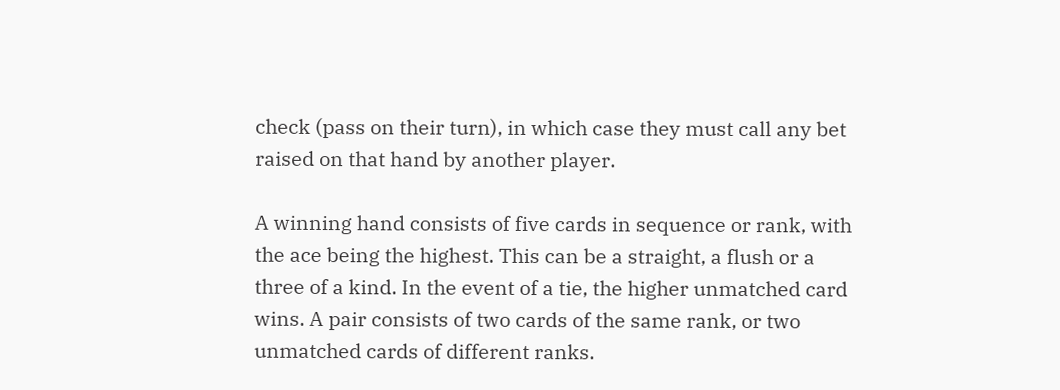check (pass on their turn), in which case they must call any bet raised on that hand by another player.

A winning hand consists of five cards in sequence or rank, with the ace being the highest. This can be a straight, a flush or a three of a kind. In the event of a tie, the higher unmatched card wins. A pair consists of two cards of the same rank, or two unmatched cards of different ranks.